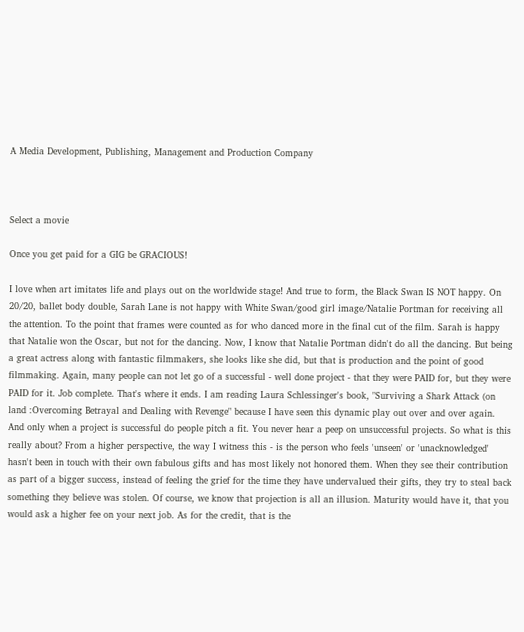A Media Development, Publishing, Management and Production Company



Select a movie

Once you get paid for a GIG be GRACIOUS!

I love when art imitates life and plays out on the worldwide stage! And true to form, the Black Swan IS NOT happy. On 20/20, ballet body double, Sarah Lane is not happy with White Swan/good girl image/Natalie Portman for receiving all the attention. To the point that frames were counted as for who danced more in the final cut of the film. Sarah is happy that Natalie won the Oscar, but not for the dancing. Now, I know that Natalie Portman didn't do all the dancing. But being a great actress along with fantastic filmmakers, she looks like she did, but that is production and the point of good filmmaking. Again, many people can not let go of a successful - well done project - that they were PAID for, but they were PAID for it. Job complete. That's where it ends. I am reading Laura Schlessinger's book, "Surviving a Shark Attack (on land :Overcoming Betrayal and Dealing with Revenge" because I have seen this dynamic play out over and over again. And only when a project is successful do people pitch a fit. You never hear a peep on unsuccessful projects. So what is this really about? From a higher perspective, the way I witness this - is the person who feels 'unseen' or 'unacknowledged' hasn't been in touch with their own fabulous gifts and has most likely not honored them. When they see their contribution as part of a bigger success, instead of feeling the grief for the time they have undervalued their gifts, they try to steal back something they believe was stolen. Of course, we know that projection is all an illusion. Maturity would have it, that you would ask a higher fee on your next job. As for the credit, that is the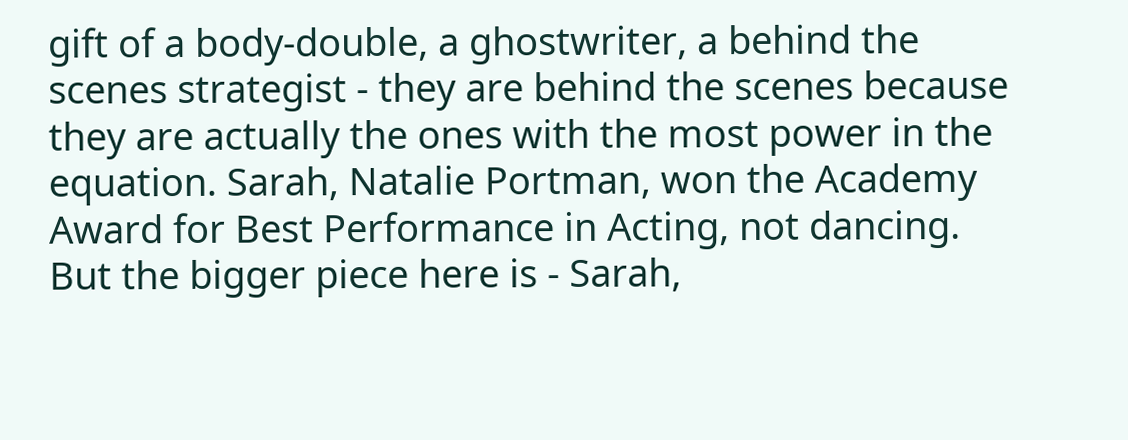gift of a body-double, a ghostwriter, a behind the scenes strategist - they are behind the scenes because they are actually the ones with the most power in the equation. Sarah, Natalie Portman, won the Academy Award for Best Performance in Acting, not dancing. But the bigger piece here is - Sarah,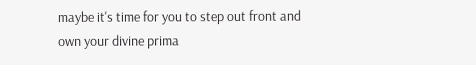maybe it's time for you to step out front and own your divine prima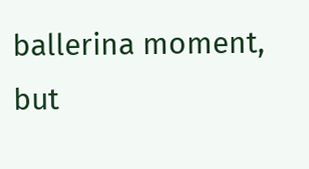ballerina moment, but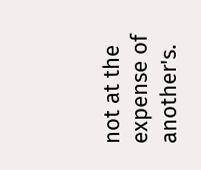not at the expense of another's.